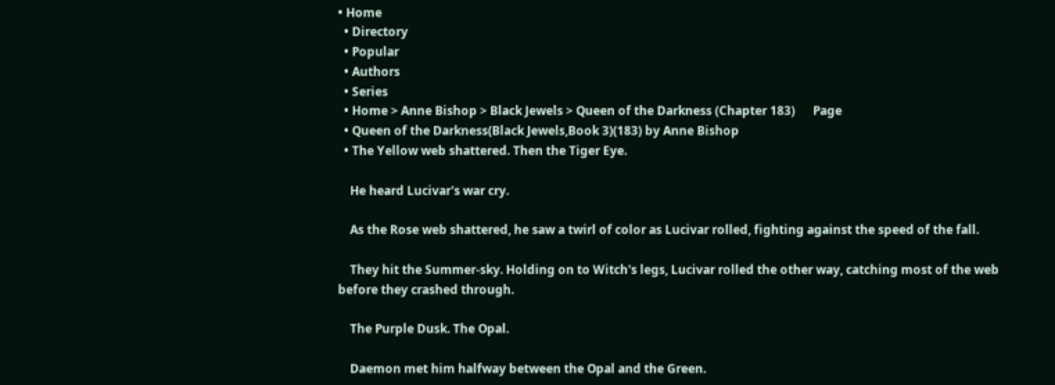• Home
  • Directory
  • Popular
  • Authors
  • Series
  • Home > Anne Bishop > Black Jewels > Queen of the Darkness (Chapter 183)      Page
  • Queen of the Darkness(Black Jewels,Book 3)(183) by Anne Bishop
  • The Yellow web shattered. Then the Tiger Eye.

    He heard Lucivar's war cry.

    As the Rose web shattered, he saw a twirl of color as Lucivar rolled, fighting against the speed of the fall.

    They hit the Summer-sky. Holding on to Witch's legs, Lucivar rolled the other way, catching most of the web before they crashed through.

    The Purple Dusk. The Opal.

    Daemon met him halfway between the Opal and the Green.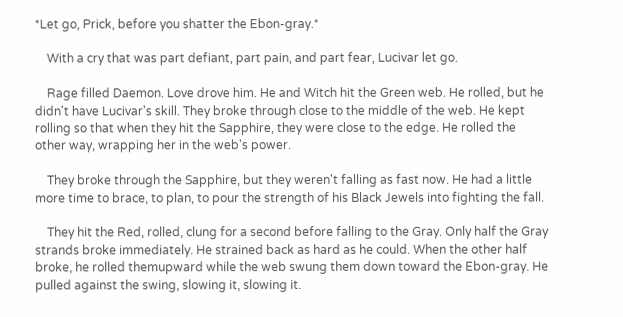*Let go, Prick, before you shatter the Ebon-gray.*

    With a cry that was part defiant, part pain, and part fear, Lucivar let go.

    Rage filled Daemon. Love drove him. He and Witch hit the Green web. He rolled, but he didn't have Lucivar's skill. They broke through close to the middle of the web. He kept rolling so that when they hit the Sapphire, they were close to the edge. He rolled the other way, wrapping her in the web's power.

    They broke through the Sapphire, but they weren't falling as fast now. He had a little more time to brace, to plan, to pour the strength of his Black Jewels into fighting the fall.

    They hit the Red, rolled, clung for a second before falling to the Gray. Only half the Gray strands broke immediately. He strained back as hard as he could. When the other half broke, he rolled themupward while the web swung them down toward the Ebon-gray. He pulled against the swing, slowing it, slowing it.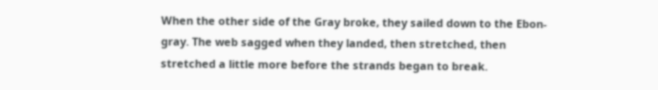When the other side of the Gray broke, they sailed down to the Ebon-gray. The web sagged when they landed, then stretched, then stretched a little more before the strands began to break.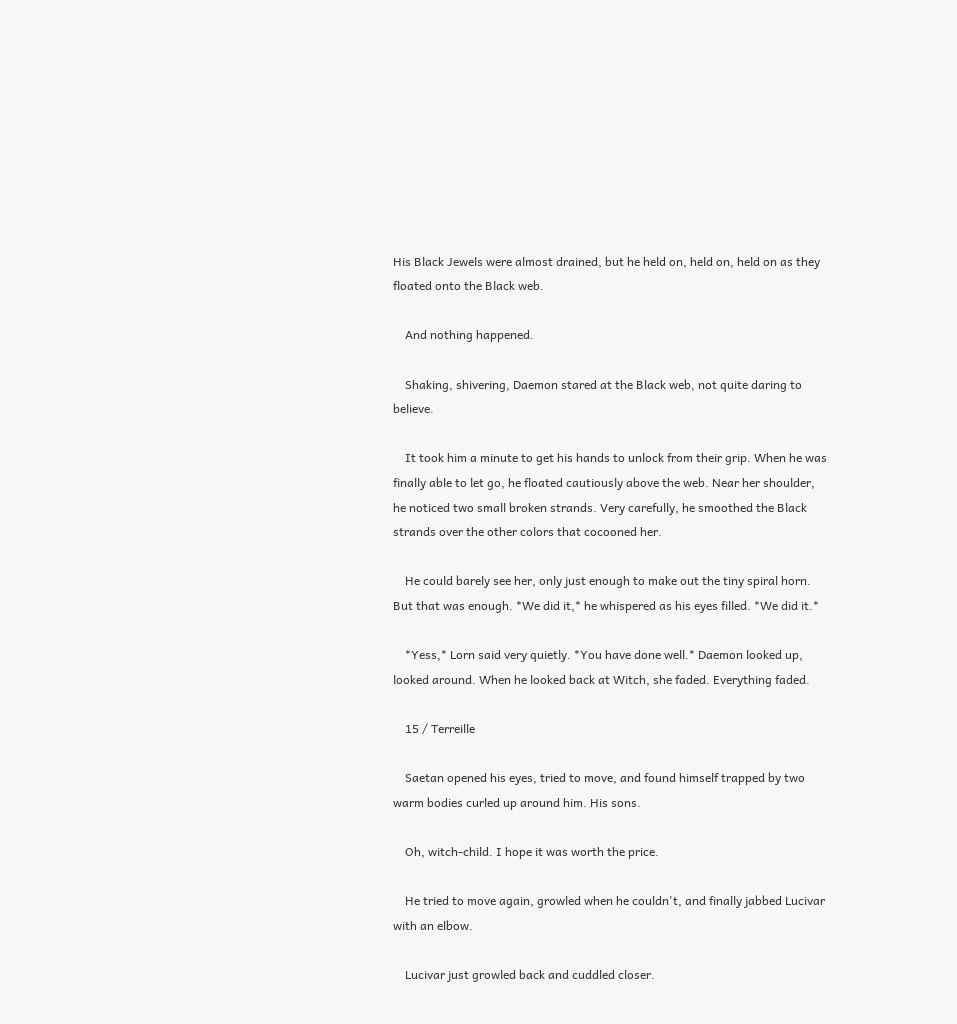His Black Jewels were almost drained, but he held on, held on, held on as they floated onto the Black web.

    And nothing happened.

    Shaking, shivering, Daemon stared at the Black web, not quite daring to believe.

    It took him a minute to get his hands to unlock from their grip. When he was finally able to let go, he floated cautiously above the web. Near her shoulder, he noticed two small broken strands. Very carefully, he smoothed the Black strands over the other colors that cocooned her.

    He could barely see her, only just enough to make out the tiny spiral horn. But that was enough. *We did it,* he whispered as his eyes filled. *We did it.*

    *Yess,* Lorn said very quietly. *You have done well.* Daemon looked up, looked around. When he looked back at Witch, she faded. Everything faded.

    15 / Terreille

    Saetan opened his eyes, tried to move, and found himself trapped by two warm bodies curled up around him. His sons.

    Oh, witch-child. I hope it was worth the price.

    He tried to move again, growled when he couldn't, and finally jabbed Lucivar with an elbow.

    Lucivar just growled back and cuddled closer.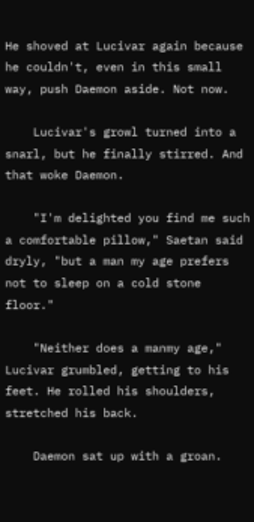He shoved at Lucivar again because he couldn't, even in this small way, push Daemon aside. Not now.

    Lucivar's growl turned into a snarl, but he finally stirred. And that woke Daemon.

    "I'm delighted you find me such a comfortable pillow," Saetan said dryly, "but a man my age prefers not to sleep on a cold stone floor."

    "Neither does a manmy age," Lucivar grumbled, getting to his feet. He rolled his shoulders, stretched his back.

    Daemon sat up with a groan.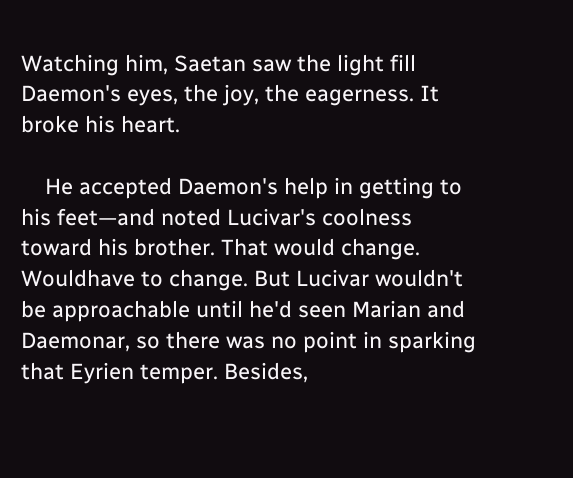Watching him, Saetan saw the light fill Daemon's eyes, the joy, the eagerness. It broke his heart.

    He accepted Daemon's help in getting to his feet—and noted Lucivar's coolness toward his brother. That would change. Wouldhave to change. But Lucivar wouldn't be approachable until he'd seen Marian and Daemonar, so there was no point in sparking that Eyrien temper. Besides,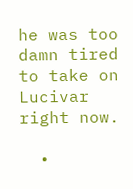he was too damn tired to take on Lucivar right now.

  •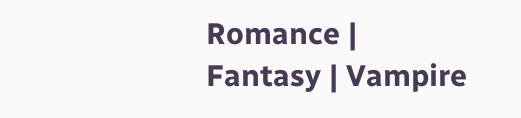Romance | Fantasy | Vampire